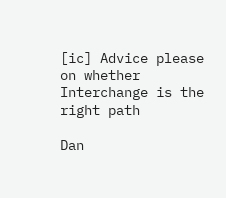[ic] Advice please on whether Interchange is the right path

Dan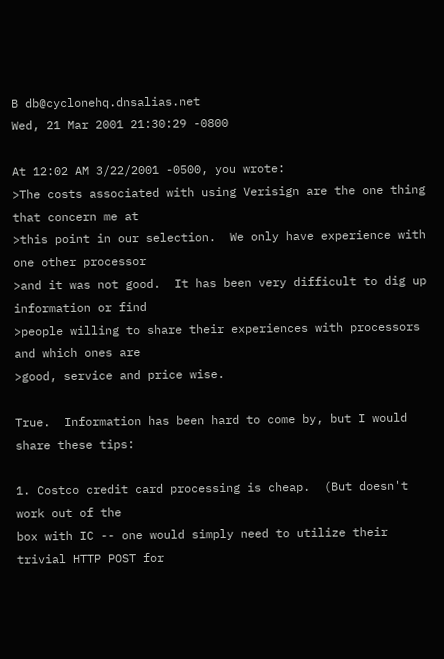B db@cyclonehq.dnsalias.net
Wed, 21 Mar 2001 21:30:29 -0800

At 12:02 AM 3/22/2001 -0500, you wrote:
>The costs associated with using Verisign are the one thing that concern me at
>this point in our selection.  We only have experience with one other processor
>and it was not good.  It has been very difficult to dig up information or find
>people willing to share their experiences with processors and which ones are
>good, service and price wise.

True.  Information has been hard to come by, but I would share these tips:

1. Costco credit card processing is cheap.  (But doesn't work out of the
box with IC -- one would simply need to utilize their trivial HTTP POST for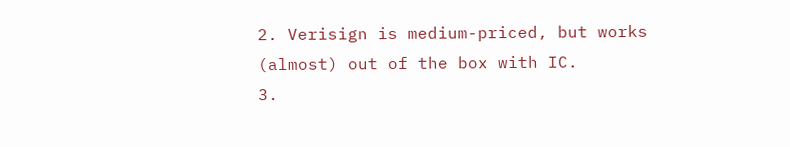2. Verisign is medium-priced, but works (almost) out of the box with IC.
3.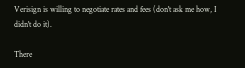Verisign is willing to negotiate rates and fees (don't ask me how, I
didn't do it).

There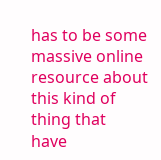has to be some massive online resource about this kind of thing that
have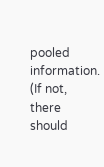pooled information.  (If not, there should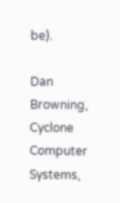be).

Dan Browning, Cyclone Computer Systems,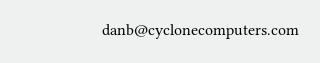danb@cyclonecomputers.com